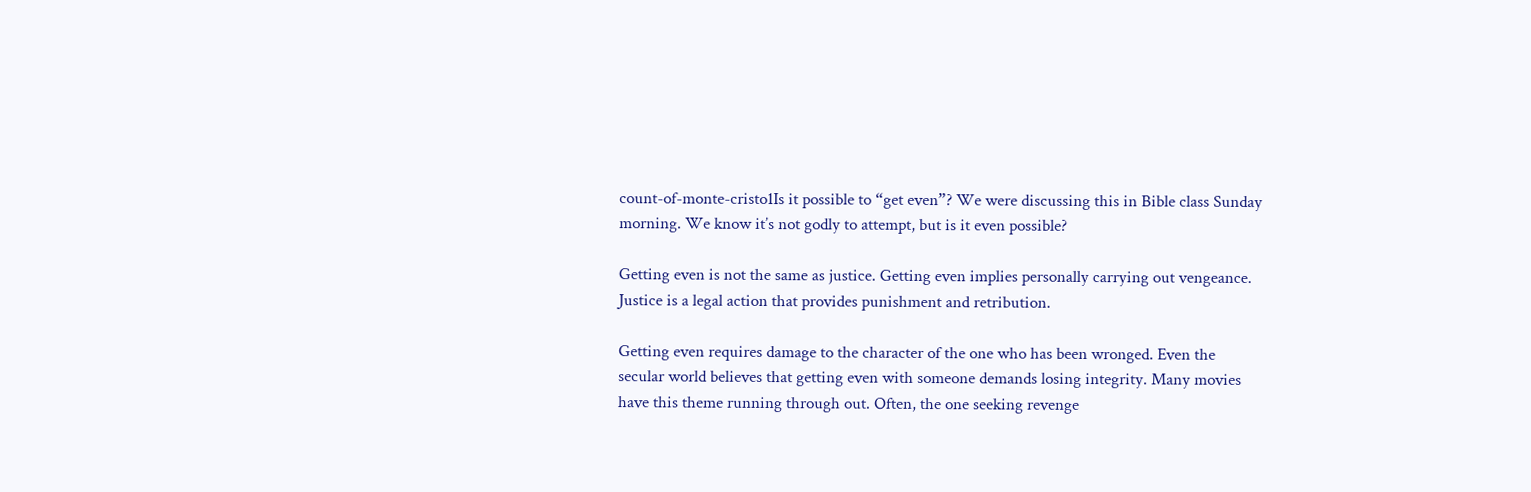count-of-monte-cristo1Is it possible to “get even”? We were discussing this in Bible class Sunday morning. We know it’s not godly to attempt, but is it even possible?

Getting even is not the same as justice. Getting even implies personally carrying out vengeance. Justice is a legal action that provides punishment and retribution.

Getting even requires damage to the character of the one who has been wronged. Even the secular world believes that getting even with someone demands losing integrity. Many movies have this theme running through out. Often, the one seeking revenge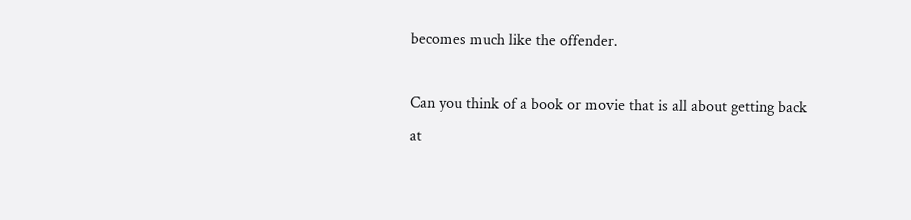becomes much like the offender.

Can you think of a book or movie that is all about getting back at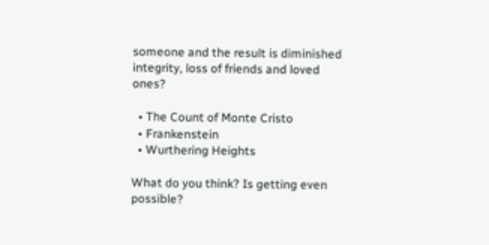someone and the result is diminished integrity, loss of friends and loved ones?

  • The Count of Monte Cristo
  • Frankenstein
  • Wurthering Heights

What do you think? Is getting even possible?